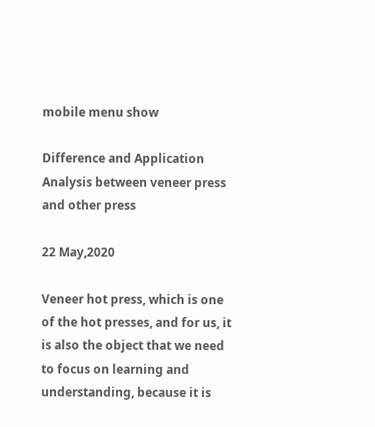mobile menu show

Difference and Application Analysis between veneer press and other press

22 May,2020

Veneer hot press, which is one of the hot presses, and for us, it is also the object that we need to focus on learning and understanding, because it is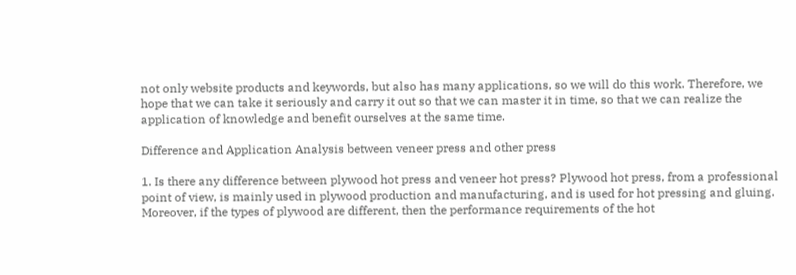not only website products and keywords, but also has many applications, so we will do this work. Therefore, we hope that we can take it seriously and carry it out so that we can master it in time, so that we can realize the application of knowledge and benefit ourselves at the same time.

Difference and Application Analysis between veneer press and other press

1. Is there any difference between plywood hot press and veneer hot press? Plywood hot press, from a professional point of view, is mainly used in plywood production and manufacturing, and is used for hot pressing and gluing. Moreover, if the types of plywood are different, then the performance requirements of the hot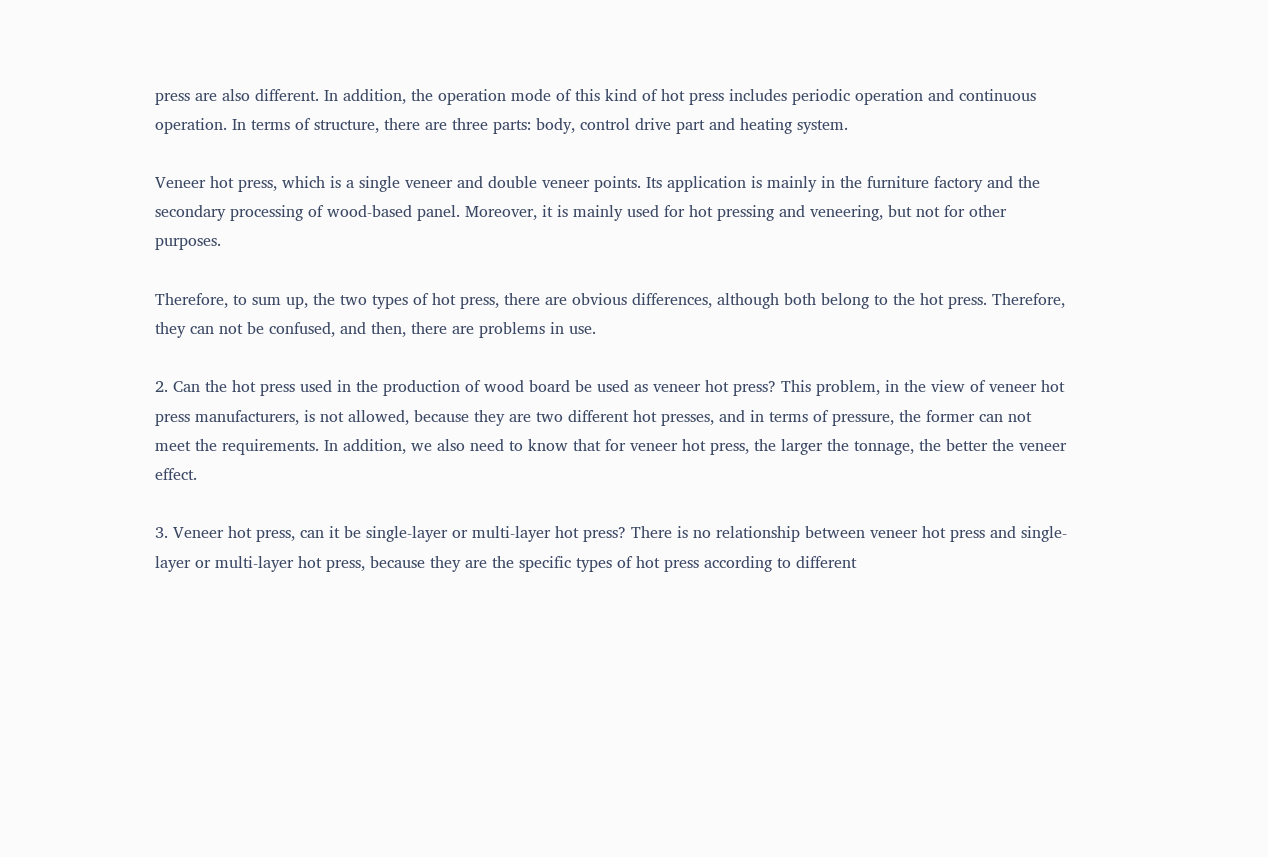press are also different. In addition, the operation mode of this kind of hot press includes periodic operation and continuous operation. In terms of structure, there are three parts: body, control drive part and heating system.

Veneer hot press, which is a single veneer and double veneer points. Its application is mainly in the furniture factory and the secondary processing of wood-based panel. Moreover, it is mainly used for hot pressing and veneering, but not for other purposes.

Therefore, to sum up, the two types of hot press, there are obvious differences, although both belong to the hot press. Therefore, they can not be confused, and then, there are problems in use.

2. Can the hot press used in the production of wood board be used as veneer hot press? This problem, in the view of veneer hot press manufacturers, is not allowed, because they are two different hot presses, and in terms of pressure, the former can not meet the requirements. In addition, we also need to know that for veneer hot press, the larger the tonnage, the better the veneer effect.

3. Veneer hot press, can it be single-layer or multi-layer hot press? There is no relationship between veneer hot press and single-layer or multi-layer hot press, because they are the specific types of hot press according to different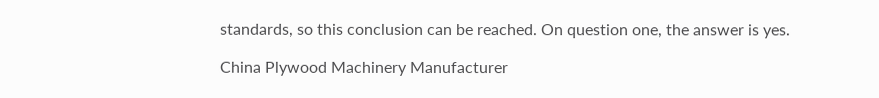standards, so this conclusion can be reached. On question one, the answer is yes.

China Plywood Machinery Manufacturer